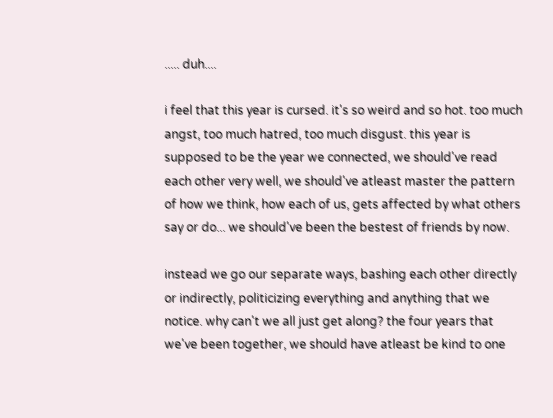..... duh....

i feel that this year is cursed. it's so weird and so hot. too much angst, too much hatred, too much disgust. this year is supposed to be the year we connected, we should've read each other very well, we should've atleast master the pattern of how we think, how each of us, gets affected by what others say or do... we should've been the bestest of friends by now.

instead we go our separate ways, bashing each other directly or indirectly, politicizing everything and anything that we notice. why can't we all just get along? the four years that we've been together, we should have atleast be kind to one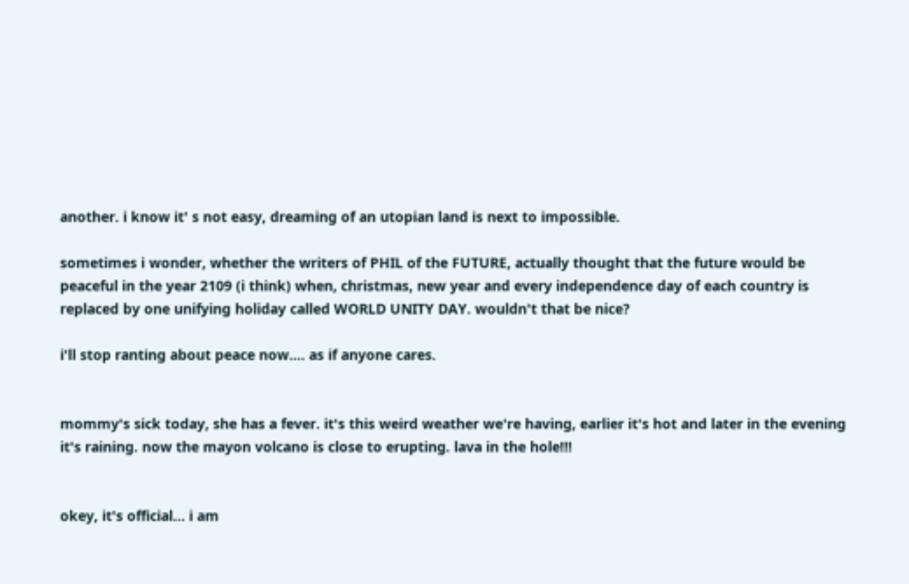another. i know it' s not easy, dreaming of an utopian land is next to impossible.

sometimes i wonder, whether the writers of PHIL of the FUTURE, actually thought that the future would be peaceful in the year 2109 (i think) when, christmas, new year and every independence day of each country is replaced by one unifying holiday called WORLD UNITY DAY. wouldn't that be nice?

i'll stop ranting about peace now.... as if anyone cares.


mommy's sick today, she has a fever. it's this weird weather we're having, earlier it's hot and later in the evening it's raining. now the mayon volcano is close to erupting. lava in the hole!!!


okey, it's official... i am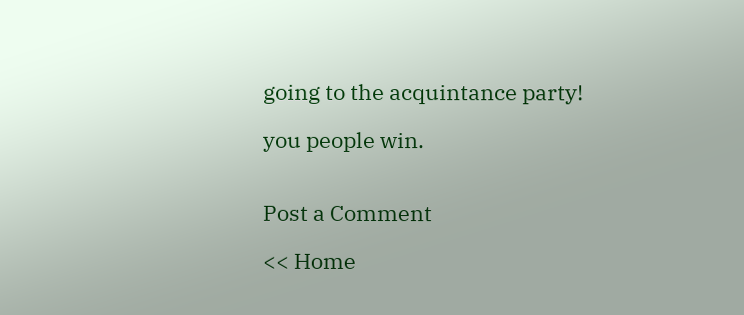going to the acquintance party!

you people win.


Post a Comment

<< Home